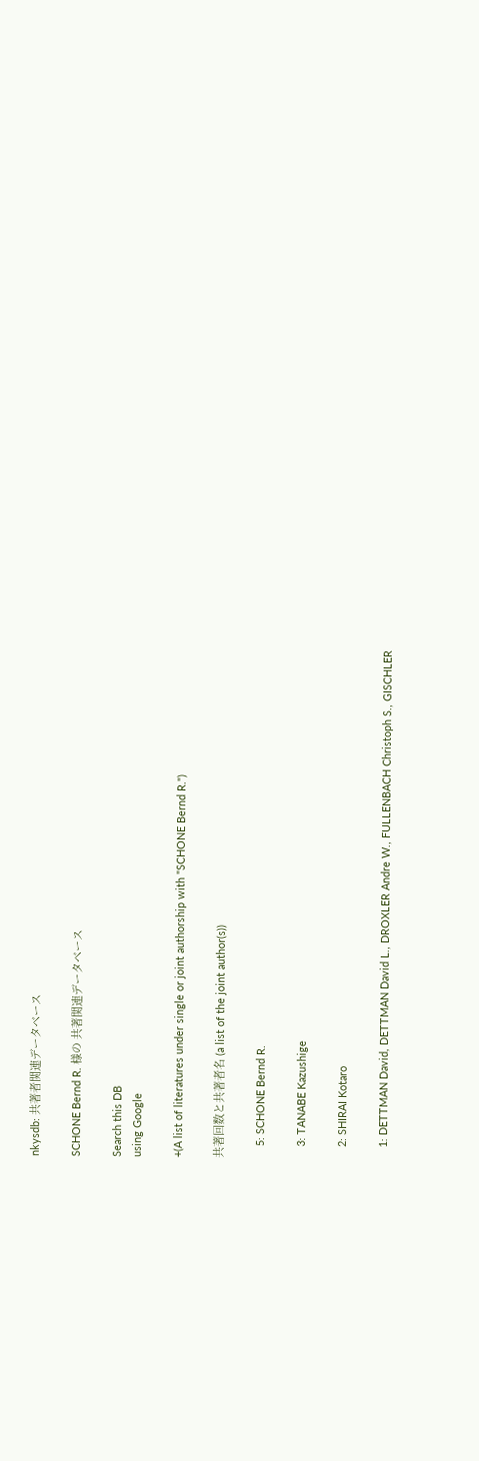nkysdb: 共著者関連データベース

SCHONE Bernd R. 様の 共著関連データベース

Search this DB
using Google

+(A list of literatures under single or joint authorship with "SCHONE Bernd R.")

共著回数と共著者名 (a list of the joint author(s))

    5: SCHONE Bernd R.

    3: TANABE Kazushige

    2: SHIRAI Kotaro

    1: DETTMAN David, DETTMAN David L., DROXLER Andre W., FULLENBACH Christoph S., GISCHLER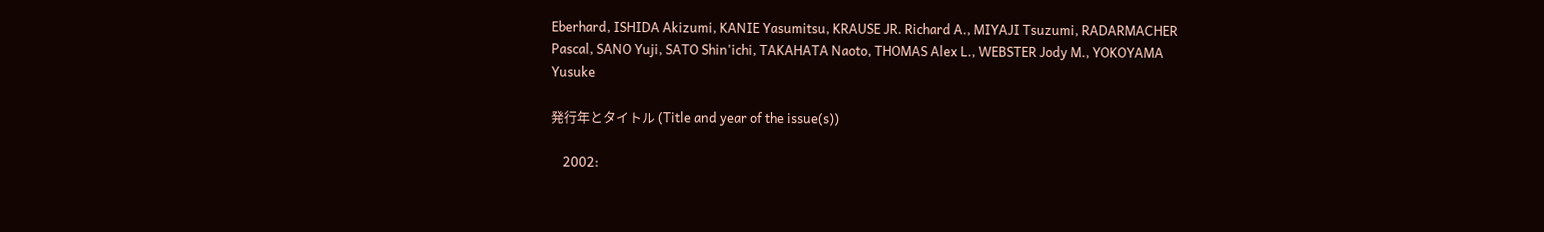Eberhard, ISHIDA Akizumi, KANIE Yasumitsu, KRAUSE JR. Richard A., MIYAJI Tsuzumi, RADARMACHER Pascal, SANO Yuji, SATO Shin'ichi, TAKAHATA Naoto, THOMAS Alex L., WEBSTER Jody M., YOKOYAMA Yusuke

発行年とタイトル (Title and year of the issue(s))

    2002: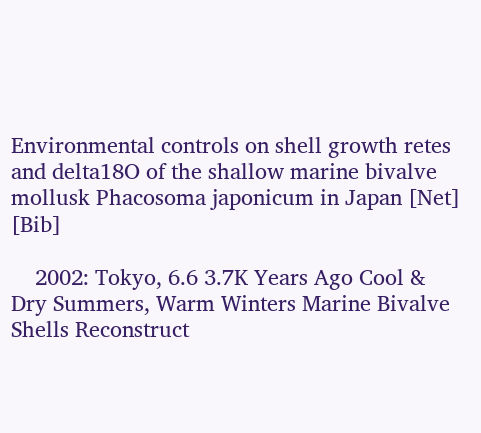Environmental controls on shell growth retes and delta18O of the shallow marine bivalve mollusk Phacosoma japonicum in Japan [Net] [Bib]

    2002: Tokyo, 6.6 3.7K Years Ago Cool & Dry Summers, Warm Winters Marine Bivalve Shells Reconstruct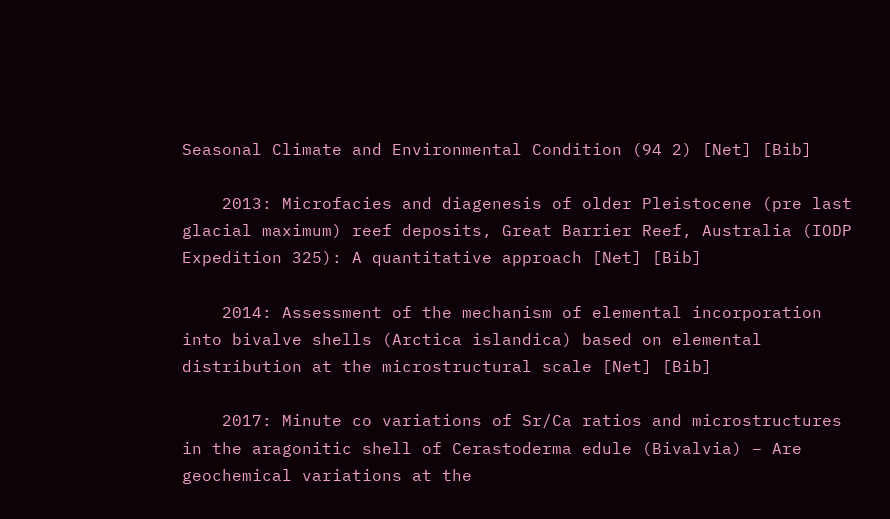Seasonal Climate and Environmental Condition (94 2) [Net] [Bib]

    2013: Microfacies and diagenesis of older Pleistocene (pre last glacial maximum) reef deposits, Great Barrier Reef, Australia (IODP Expedition 325): A quantitative approach [Net] [Bib]

    2014: Assessment of the mechanism of elemental incorporation into bivalve shells (Arctica islandica) based on elemental distribution at the microstructural scale [Net] [Bib]

    2017: Minute co variations of Sr/Ca ratios and microstructures in the aragonitic shell of Cerastoderma edule (Bivalvia) – Are geochemical variations at the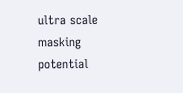ultra scale masking potential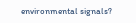environmental signals?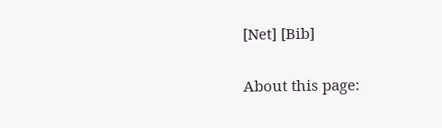[Net] [Bib]

About this page: